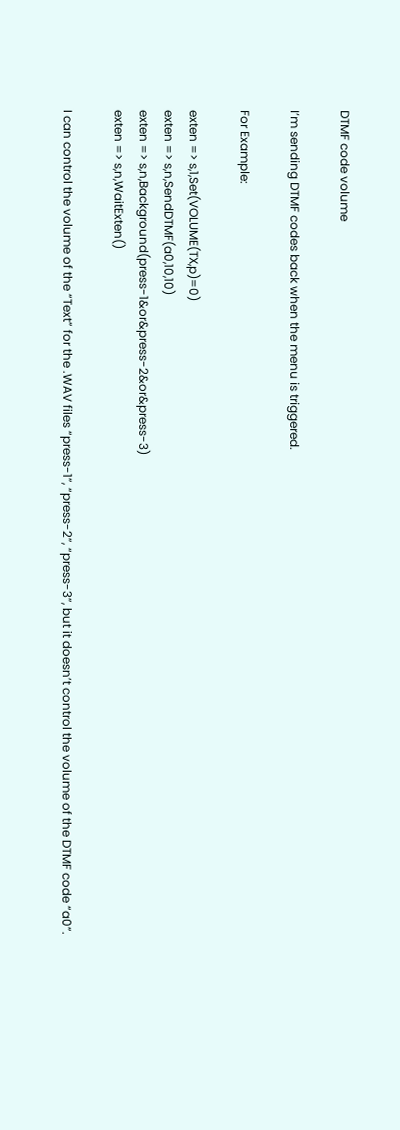DTMF code volume

I’m sending DTMF codes back when the menu is triggered.

For Example:

exten => s,1,Set(VOLUME(TX,p)=0)
exten => s,n,SendDTMF(a0,10,10)
exten => s,n,Background(press-1&or&press-2&or&press-3)
exten => s,n,WaitExten()

I can control the volume of the “Text” for the .WAV files “press-1”, “press-2”, “press-3”, but it doesn’t control the volume of the DTMF code “a0”.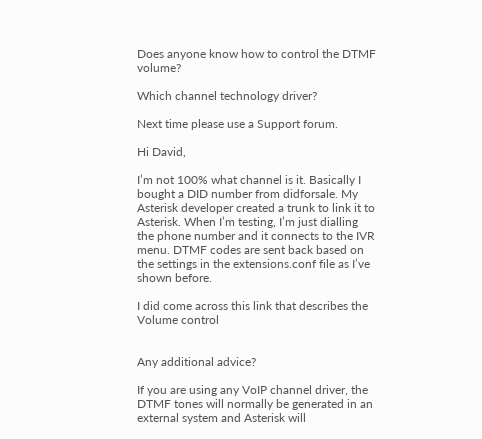Does anyone know how to control the DTMF volume?

Which channel technology driver?

Next time please use a Support forum.

Hi David,

I’m not 100% what channel is it. Basically I bought a DID number from didforsale. My Asterisk developer created a trunk to link it to Asterisk. When I’m testing, I’m just dialling the phone number and it connects to the IVR menu. DTMF codes are sent back based on the settings in the extensions.conf file as I’ve shown before.

I did come across this link that describes the Volume control


Any additional advice?

If you are using any VoIP channel driver, the DTMF tones will normally be generated in an external system and Asterisk will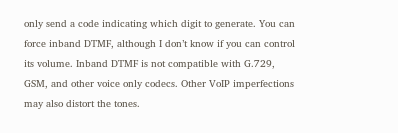only send a code indicating which digit to generate. You can force inband DTMF, although I don’t know if you can control its volume. Inband DTMF is not compatible with G.729, GSM, and other voice only codecs. Other VoIP imperfections may also distort the tones.